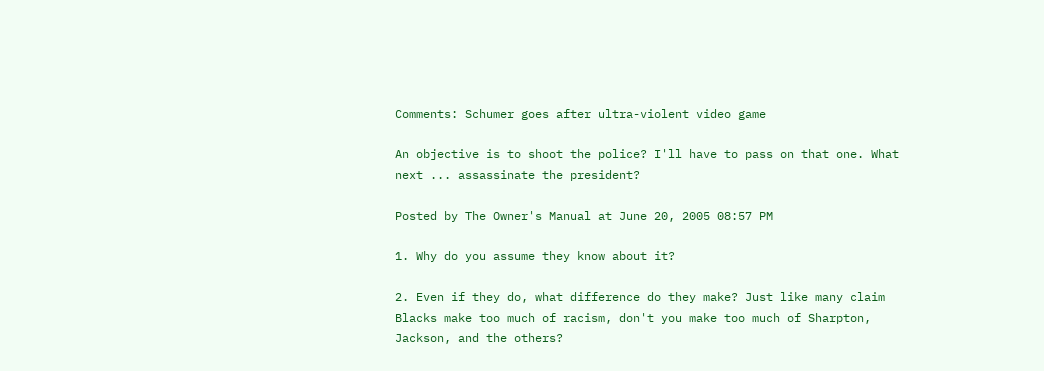Comments: Schumer goes after ultra-violent video game

An objective is to shoot the police? I'll have to pass on that one. What next ... assassinate the president?

Posted by The Owner's Manual at June 20, 2005 08:57 PM

1. Why do you assume they know about it?

2. Even if they do, what difference do they make? Just like many claim Blacks make too much of racism, don't you make too much of Sharpton, Jackson, and the others?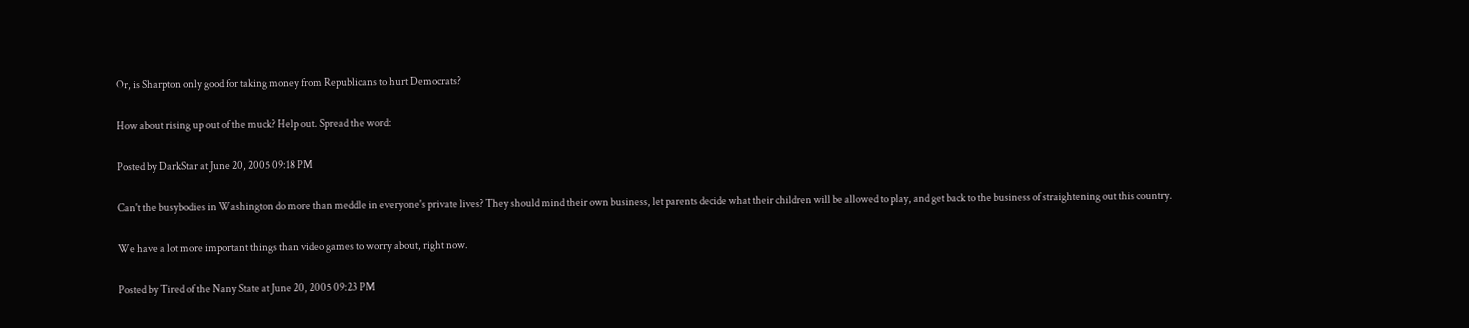Or, is Sharpton only good for taking money from Republicans to hurt Democrats?

How about rising up out of the muck? Help out. Spread the word:

Posted by DarkStar at June 20, 2005 09:18 PM

Can't the busybodies in Washington do more than meddle in everyone's private lives? They should mind their own business, let parents decide what their children will be allowed to play, and get back to the business of straightening out this country.

We have a lot more important things than video games to worry about, right now.

Posted by Tired of the Nany State at June 20, 2005 09:23 PM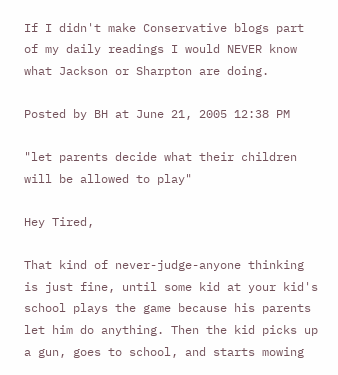If I didn't make Conservative blogs part of my daily readings I would NEVER know what Jackson or Sharpton are doing.

Posted by BH at June 21, 2005 12:38 PM

"let parents decide what their children will be allowed to play"

Hey Tired,

That kind of never-judge-anyone thinking is just fine, until some kid at your kid's school plays the game because his parents let him do anything. Then the kid picks up a gun, goes to school, and starts mowing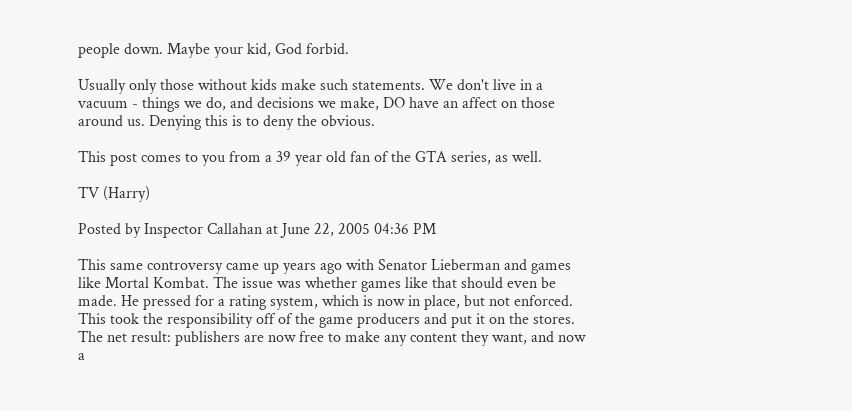people down. Maybe your kid, God forbid.

Usually only those without kids make such statements. We don't live in a vacuum - things we do, and decisions we make, DO have an affect on those around us. Denying this is to deny the obvious.

This post comes to you from a 39 year old fan of the GTA series, as well.

TV (Harry)

Posted by Inspector Callahan at June 22, 2005 04:36 PM

This same controversy came up years ago with Senator Lieberman and games like Mortal Kombat. The issue was whether games like that should even be made. He pressed for a rating system, which is now in place, but not enforced. This took the responsibility off of the game producers and put it on the stores. The net result: publishers are now free to make any content they want, and now a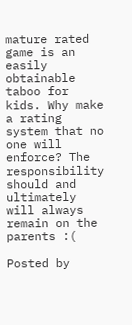mature rated game is an easily obtainable taboo for kids. Why make a rating system that no one will enforce? The responsibility should and ultimately will always remain on the parents :(

Posted by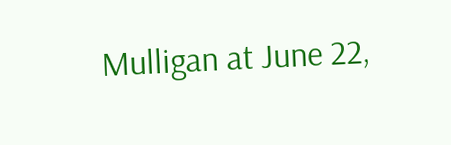Mulligan at June 22,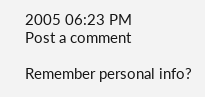2005 06:23 PM
Post a comment

Remember personal info?